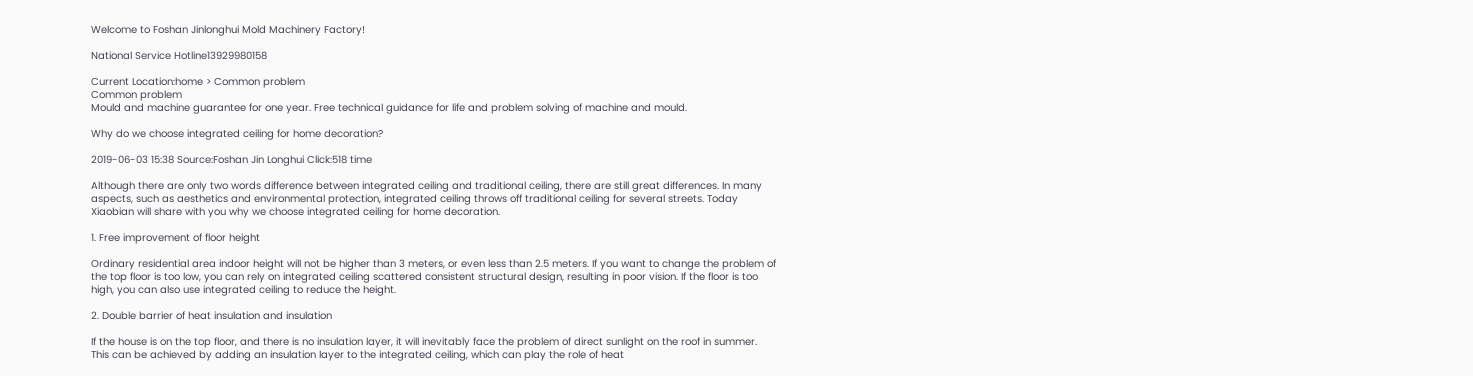Welcome to Foshan Jinlonghui Mold Machinery Factory!

National Service Hotline13929980158

Current Location:home > Common problem
Common problem
Mould and machine guarantee for one year. Free technical guidance for life and problem solving of machine and mould.

Why do we choose integrated ceiling for home decoration?

2019-06-03 15:38 Source:Foshan Jin Longhui Click:518 time

Although there are only two words difference between integrated ceiling and traditional ceiling, there are still great differences. In many aspects, such as aesthetics and environmental protection, integrated ceiling throws off traditional ceiling for several streets. Today Xiaobian will share with you why we choose integrated ceiling for home decoration.

1. Free improvement of floor height

Ordinary residential area indoor height will not be higher than 3 meters, or even less than 2.5 meters. If you want to change the problem of the top floor is too low, you can rely on integrated ceiling scattered consistent structural design, resulting in poor vision. If the floor is too high, you can also use integrated ceiling to reduce the height.

2. Double barrier of heat insulation and insulation

If the house is on the top floor, and there is no insulation layer, it will inevitably face the problem of direct sunlight on the roof in summer. This can be achieved by adding an insulation layer to the integrated ceiling, which can play the role of heat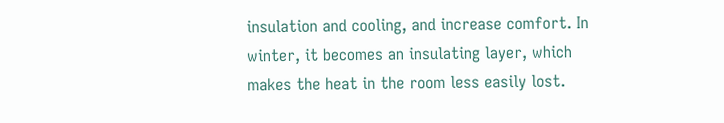insulation and cooling, and increase comfort. In winter, it becomes an insulating layer, which makes the heat in the room less easily lost.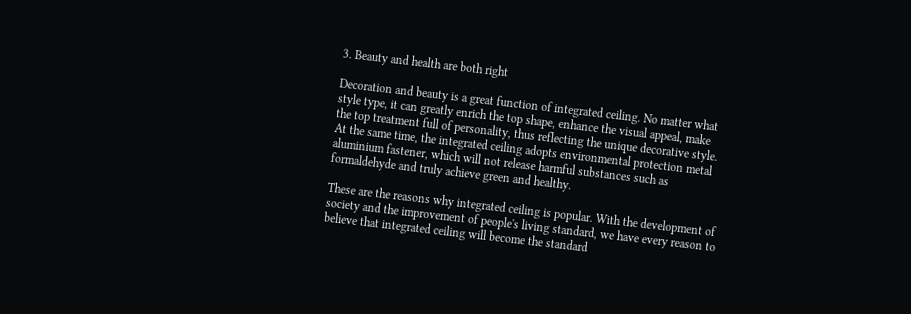3. Beauty and health are both right

Decoration and beauty is a great function of integrated ceiling. No matter what style type, it can greatly enrich the top shape, enhance the visual appeal, make the top treatment full of personality, thus reflecting the unique decorative style. At the same time, the integrated ceiling adopts environmental protection metal aluminium fastener, which will not release harmful substances such as formaldehyde and truly achieve green and healthy.

These are the reasons why integrated ceiling is popular. With the development of society and the improvement of people's living standard, we have every reason to believe that integrated ceiling will become the standard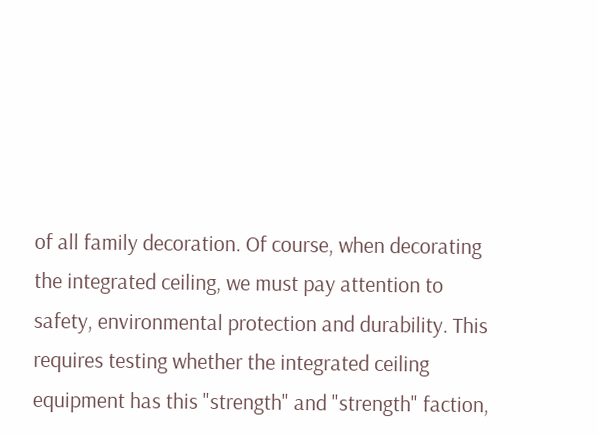of all family decoration. Of course, when decorating the integrated ceiling, we must pay attention to safety, environmental protection and durability. This requires testing whether the integrated ceiling equipment has this "strength" and "strength" faction,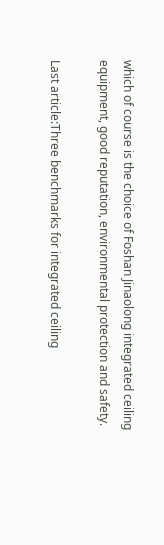which of course is the choice of Foshan Jinaolong integrated ceiling equipment, good reputation, environmental protection and safety.

Last article:Three benchmarks for integrated ceiling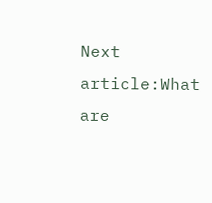Next article:What are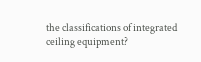the classifications of integrated ceiling equipment?